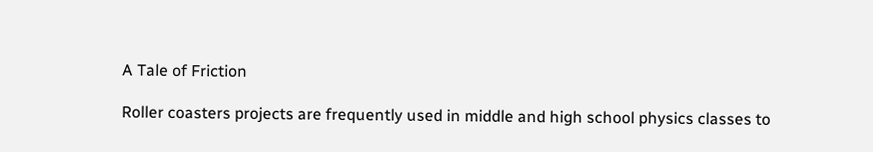A Tale of Friction

Roller coasters projects are frequently used in middle and high school physics classes to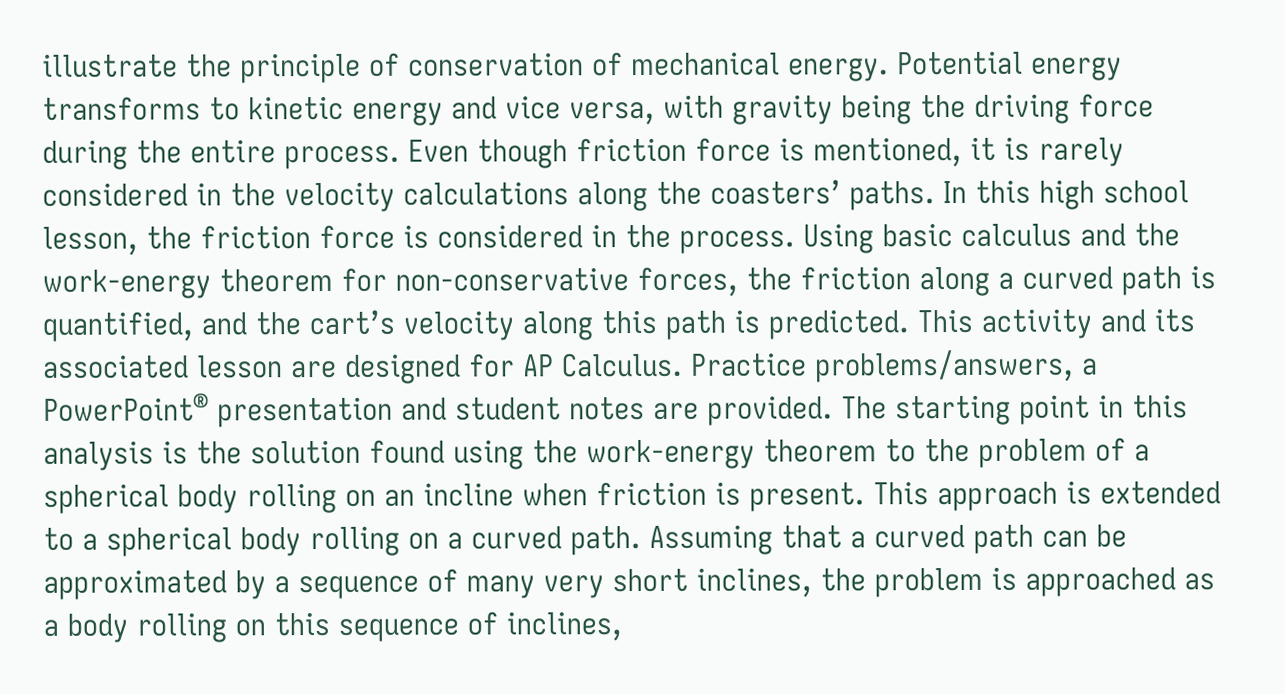illustrate the principle of conservation of mechanical energy. Potential energy transforms to kinetic energy and vice versa, with gravity being the driving force during the entire process. Even though friction force is mentioned, it is rarely considered in the velocity calculations along the coasters’ paths. In this high school lesson, the friction force is considered in the process. Using basic calculus and the work-energy theorem for non-conservative forces, the friction along a curved path is quantified, and the cart’s velocity along this path is predicted. This activity and its associated lesson are designed for AP Calculus. Practice problems/answers, a PowerPoint® presentation and student notes are provided. The starting point in this analysis is the solution found using the work-energy theorem to the problem of a spherical body rolling on an incline when friction is present. This approach is extended to a spherical body rolling on a curved path. Assuming that a curved path can be approximated by a sequence of many very short inclines, the problem is approached as a body rolling on this sequence of inclines,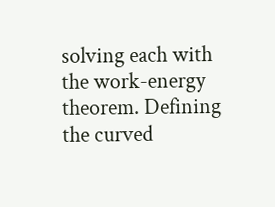solving each with the work-energy theorem. Defining the curved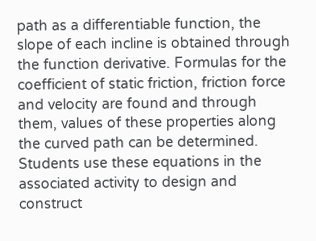path as a differentiable function, the slope of each incline is obtained through the function derivative. Formulas for the coefficient of static friction, friction force and velocity are found and through them, values of these properties along the curved path can be determined. Students use these equations in the associated activity to design and construct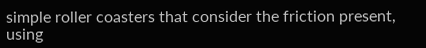simple roller coasters that consider the friction present, using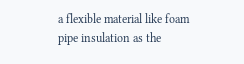a flexible material like foam pipe insulation as the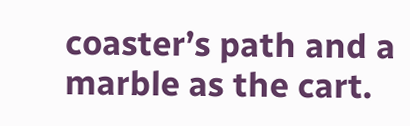coaster’s path and a marble as the cart.